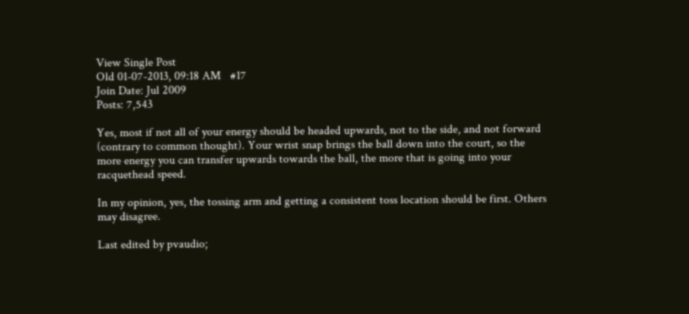View Single Post
Old 01-07-2013, 09:18 AM   #17
Join Date: Jul 2009
Posts: 7,543

Yes, most if not all of your energy should be headed upwards, not to the side, and not forward (contrary to common thought). Your wrist snap brings the ball down into the court, so the more energy you can transfer upwards towards the ball, the more that is going into your racquethead speed.

In my opinion, yes, the tossing arm and getting a consistent toss location should be first. Others may disagree.

Last edited by pvaudio;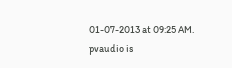01-07-2013 at 09:25 AM.
pvaudio is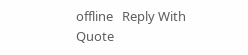offline   Reply With Quote